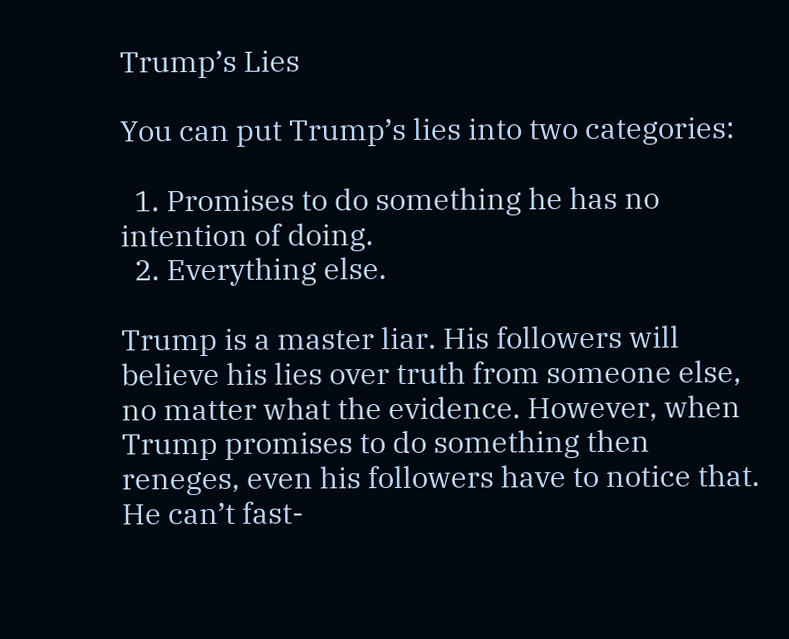Trump’s Lies

You can put Trump’s lies into two categories:

  1. Promises to do something he has no intention of doing.
  2. Everything else.

Trump is a master liar. His followers will believe his lies over truth from someone else, no matter what the evidence. However, when Trump promises to do something then reneges, even his followers have to notice that. He can’t fast-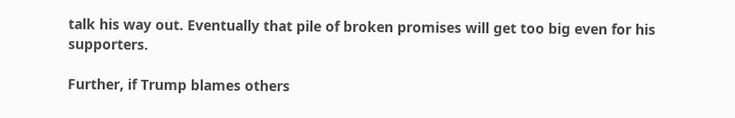talk his way out. Eventually that pile of broken promises will get too big even for his supporters.

Further, if Trump blames others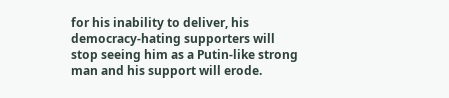for his inability to deliver, his democracy-hating supporters will stop seeing him as a Putin-like strong man and his support will erode.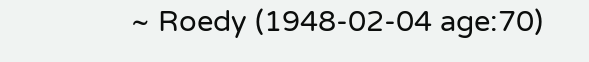~ Roedy (1948-02-04 age:70)